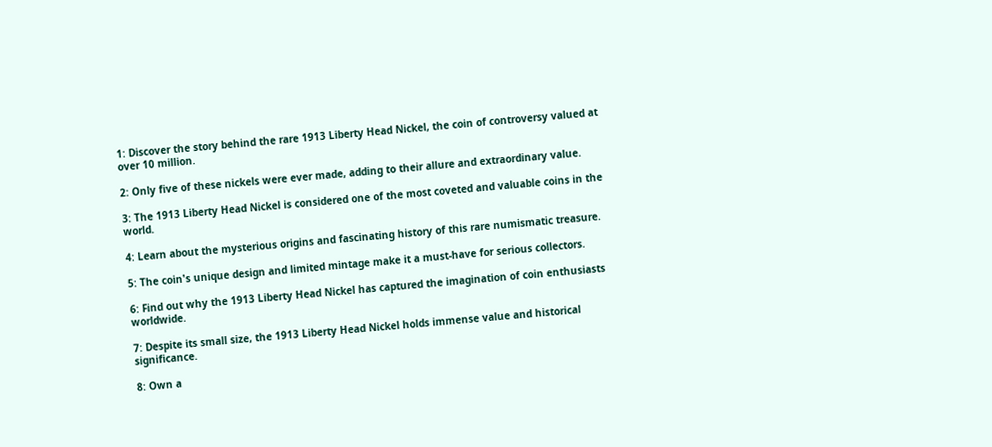1: Discover the story behind the rare 1913 Liberty Head Nickel, the coin of controversy valued at over 10 million.

2: Only five of these nickels were ever made, adding to their allure and extraordinary value.

3: The 1913 Liberty Head Nickel is considered one of the most coveted and valuable coins in the world.

4: Learn about the mysterious origins and fascinating history of this rare numismatic treasure.

5: The coin's unique design and limited mintage make it a must-have for serious collectors.

6: Find out why the 1913 Liberty Head Nickel has captured the imagination of coin enthusiasts worldwide.

7: Despite its small size, the 1913 Liberty Head Nickel holds immense value and historical significance.

8: Own a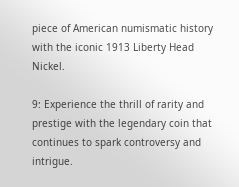piece of American numismatic history with the iconic 1913 Liberty Head Nickel.

9: Experience the thrill of rarity and prestige with the legendary coin that continues to spark controversy and intrigue.